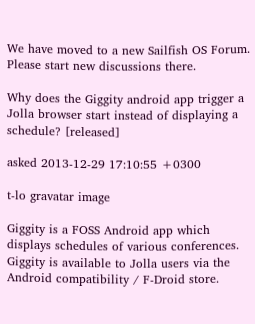We have moved to a new Sailfish OS Forum. Please start new discussions there.

Why does the Giggity android app trigger a Jolla browser start instead of displaying a schedule? [released]

asked 2013-12-29 17:10:55 +0300

t-lo gravatar image

Giggity is a FOSS Android app which displays schedules of various conferences. Giggity is available to Jolla users via the Android compatibility / F-Droid store.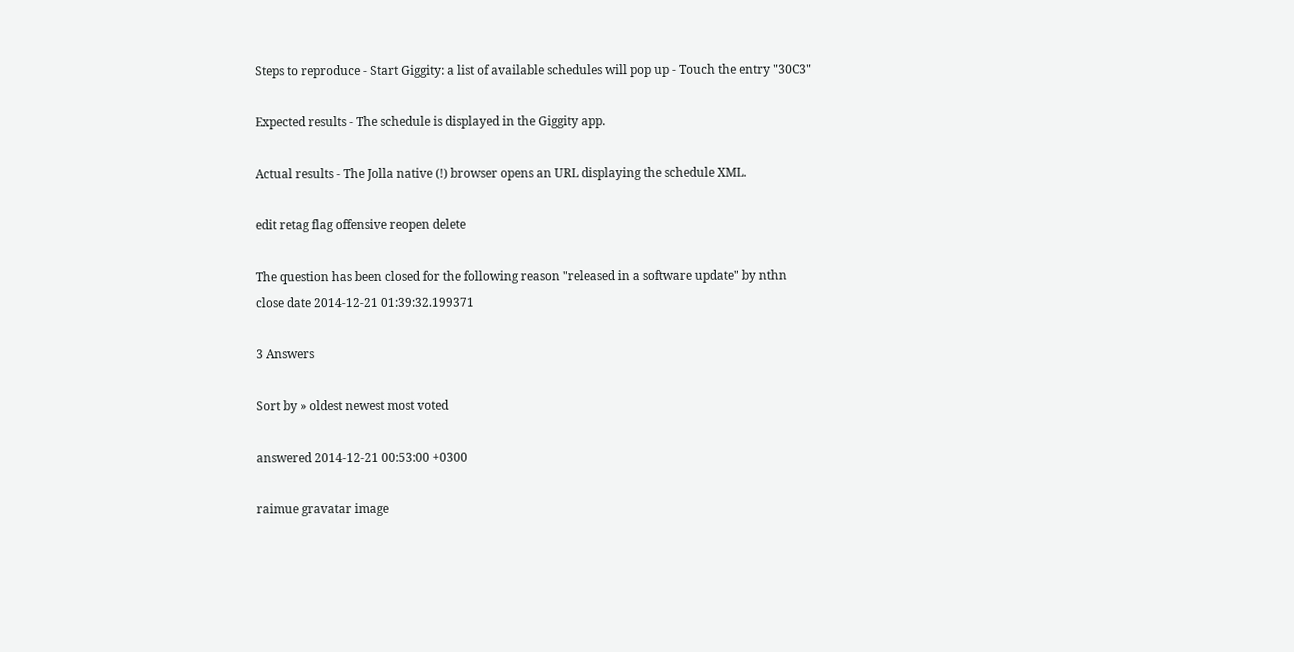Steps to reproduce - Start Giggity: a list of available schedules will pop up - Touch the entry "30C3"

Expected results - The schedule is displayed in the Giggity app.

Actual results - The Jolla native (!) browser opens an URL displaying the schedule XML.

edit retag flag offensive reopen delete

The question has been closed for the following reason "released in a software update" by nthn
close date 2014-12-21 01:39:32.199371

3 Answers

Sort by » oldest newest most voted

answered 2014-12-21 00:53:00 +0300

raimue gravatar image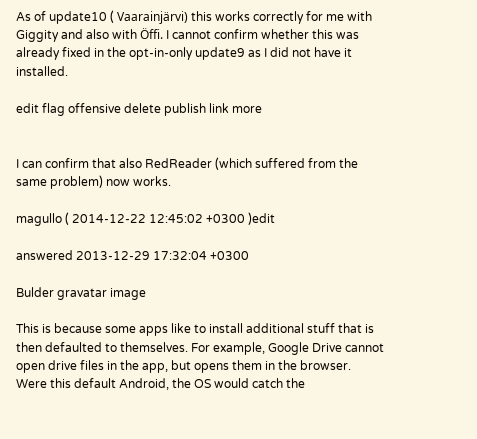As of update10 ( Vaarainjärvi) this works correctly for me with Giggity and also with Öffi. I cannot confirm whether this was already fixed in the opt-in-only update9 as I did not have it installed.

edit flag offensive delete publish link more


I can confirm that also RedReader (which suffered from the same problem) now works.

magullo ( 2014-12-22 12:45:02 +0300 )edit

answered 2013-12-29 17:32:04 +0300

Bulder gravatar image

This is because some apps like to install additional stuff that is then defaulted to themselves. For example, Google Drive cannot open drive files in the app, but opens them in the browser. Were this default Android, the OS would catch the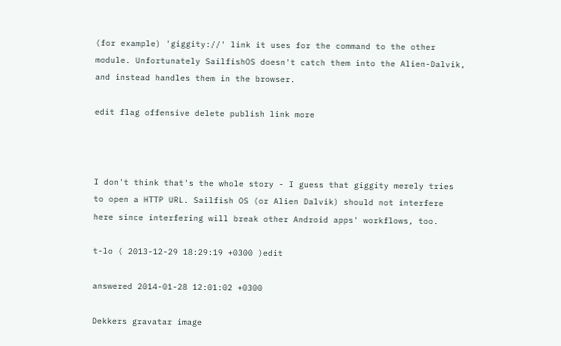(for example) 'giggity://' link it uses for the command to the other module. Unfortunately SailfishOS doesn't catch them into the Alien-Dalvik, and instead handles them in the browser.

edit flag offensive delete publish link more



I don't think that's the whole story - I guess that giggity merely tries to open a HTTP URL. Sailfish OS (or Alien Dalvik) should not interfere here since interfering will break other Android apps' workflows, too.

t-lo ( 2013-12-29 18:29:19 +0300 )edit

answered 2014-01-28 12:01:02 +0300

Dekkers gravatar image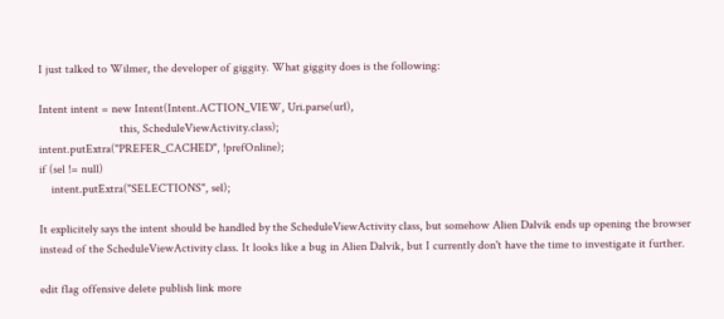I just talked to Wilmer, the developer of giggity. What giggity does is the following:

Intent intent = new Intent(Intent.ACTION_VIEW, Uri.parse(url),
                           this, ScheduleViewActivity.class);
intent.putExtra("PREFER_CACHED", !prefOnline);
if (sel != null)
    intent.putExtra("SELECTIONS", sel);

It explicitely says the intent should be handled by the ScheduleViewActivity class, but somehow Alien Dalvik ends up opening the browser instead of the ScheduleViewActivity class. It looks like a bug in Alien Dalvik, but I currently don't have the time to investigate it further.

edit flag offensive delete publish link more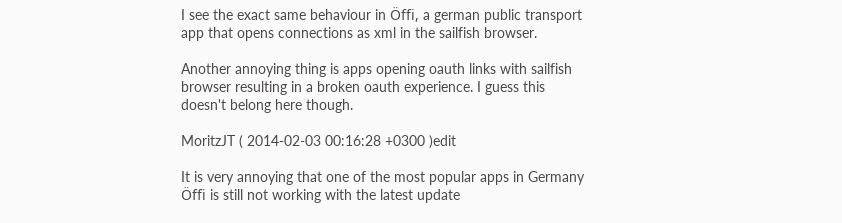I see the exact same behaviour in Öffi, a german public transport app that opens connections as xml in the sailfish browser.

Another annoying thing is apps opening oauth links with sailfish browser resulting in a broken oauth experience. I guess this doesn't belong here though.

MoritzJT ( 2014-02-03 00:16:28 +0300 )edit

It is very annoying that one of the most popular apps in Germany Öffi is still not working with the latest update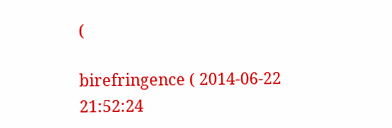(

birefringence ( 2014-06-22 21:52:24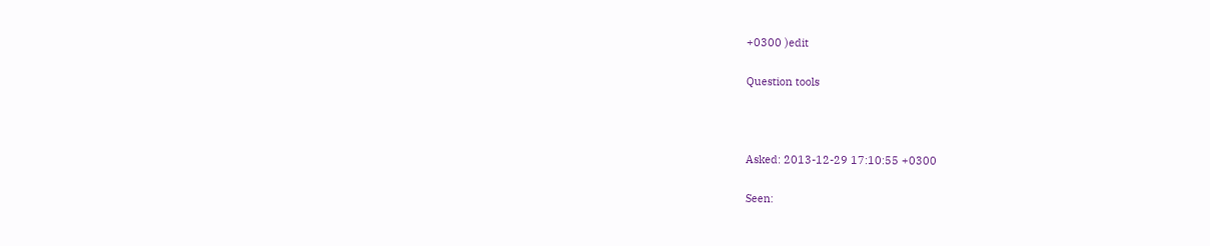+0300 )edit

Question tools



Asked: 2013-12-29 17:10:55 +0300

Seen: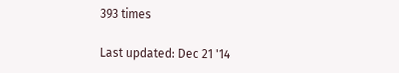393 times

Last updated: Dec 21 '14